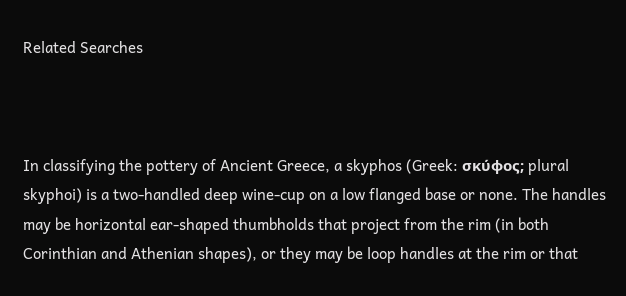Related Searches



In classifying the pottery of Ancient Greece, a skyphos (Greek: σκύφος; plural skyphoi) is a two-handled deep wine-cup on a low flanged base or none. The handles may be horizontal ear-shaped thumbholds that project from the rim (in both Corinthian and Athenian shapes), or they may be loop handles at the rim or that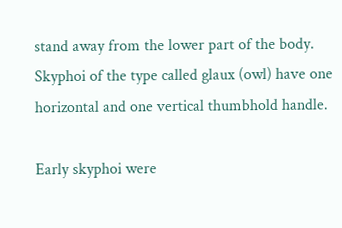stand away from the lower part of the body. Skyphoi of the type called glaux (owl) have one horizontal and one vertical thumbhold handle.

Early skyphoi were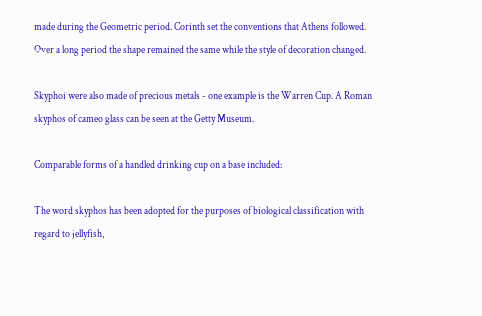made during the Geometric period. Corinth set the conventions that Athens followed. Over a long period the shape remained the same while the style of decoration changed.

Skyphoi were also made of precious metals - one example is the Warren Cup. A Roman skyphos of cameo glass can be seen at the Getty Museum.

Comparable forms of a handled drinking cup on a base included:

The word skyphos has been adopted for the purposes of biological classification with regard to jellyfish,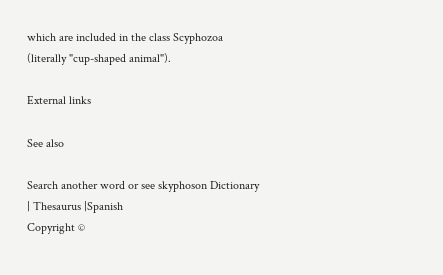which are included in the class Scyphozoa (literally "cup-shaped animal").

External links

See also

Search another word or see skyphoson Dictionary | Thesaurus |Spanish
Copyright ©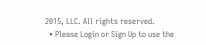2015, LLC. All rights reserved.
  • Please Login or Sign Up to use the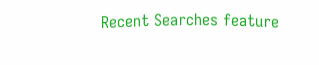Recent Searches feature